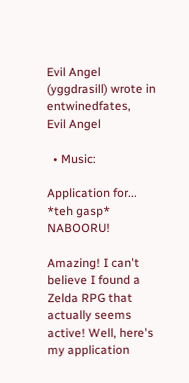Evil Angel (yggdrasill) wrote in entwinedfates,
Evil Angel

  • Music:

Application for... *teh gasp* NABOORU!

Amazing! I can't believe I found a Zelda RPG that actually seems active! Well, here's my application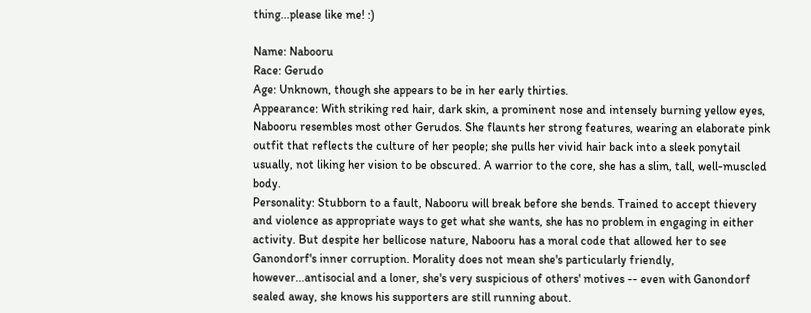thing...please like me! :)

Name: Nabooru
Race: Gerudo
Age: Unknown, though she appears to be in her early thirties.
Appearance: With striking red hair, dark skin, a prominent nose and intensely burning yellow eyes, Nabooru resembles most other Gerudos. She flaunts her strong features, wearing an elaborate pink outfit that reflects the culture of her people; she pulls her vivid hair back into a sleek ponytail usually, not liking her vision to be obscured. A warrior to the core, she has a slim, tall, well-muscled body.
Personality: Stubborn to a fault, Nabooru will break before she bends. Trained to accept thievery and violence as appropriate ways to get what she wants, she has no problem in engaging in either activity. But despite her bellicose nature, Nabooru has a moral code that allowed her to see Ganondorf's inner corruption. Morality does not mean she's particularly friendly, however...antisocial and a loner, she's very suspicious of others' motives -- even with Ganondorf sealed away, she knows his supporters are still running about.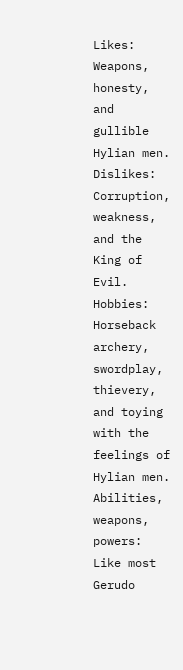Likes: Weapons, honesty, and gullible Hylian men.
Dislikes: Corruption, weakness, and the King of Evil.
Hobbies: Horseback archery, swordplay, thievery, and toying with the feelings of Hylian men.
Abilities, weapons, powers: Like most Gerudo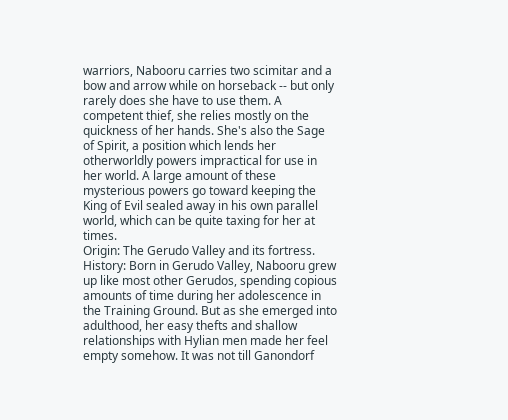warriors, Nabooru carries two scimitar and a bow and arrow while on horseback -- but only rarely does she have to use them. A competent thief, she relies mostly on the quickness of her hands. She's also the Sage of Spirit, a position which lends her otherworldly powers impractical for use in her world. A large amount of these mysterious powers go toward keeping the King of Evil sealed away in his own parallel world, which can be quite taxing for her at times.
Origin: The Gerudo Valley and its fortress.
History: Born in Gerudo Valley, Nabooru grew up like most other Gerudos, spending copious amounts of time during her adolescence in the Training Ground. But as she emerged into adulthood, her easy thefts and shallow relationships with Hylian men made her feel empty somehow. It was not till Ganondorf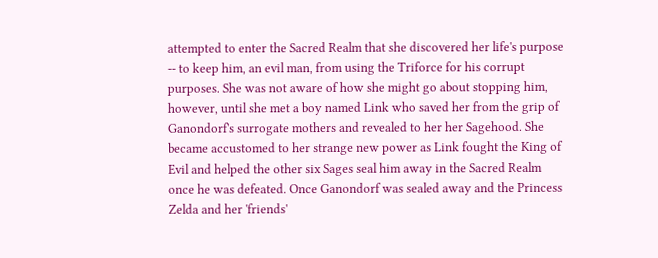attempted to enter the Sacred Realm that she discovered her life's purpose -- to keep him, an evil man, from using the Triforce for his corrupt purposes. She was not aware of how she might go about stopping him, however, until she met a boy named Link who saved her from the grip of Ganondorf's surrogate mothers and revealed to her her Sagehood. She became accustomed to her strange new power as Link fought the King of Evil and helped the other six Sages seal him away in the Sacred Realm once he was defeated. Once Ganondorf was sealed away and the Princess Zelda and her 'friends'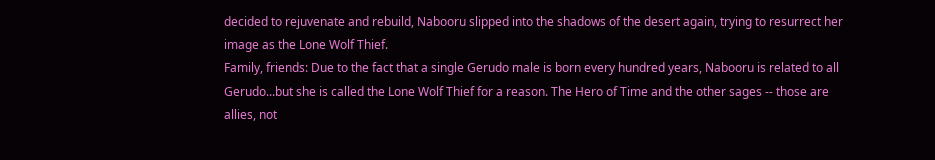decided to rejuvenate and rebuild, Nabooru slipped into the shadows of the desert again, trying to resurrect her image as the Lone Wolf Thief.
Family, friends: Due to the fact that a single Gerudo male is born every hundred years, Nabooru is related to all Gerudo...but she is called the Lone Wolf Thief for a reason. The Hero of Time and the other sages -- those are allies, not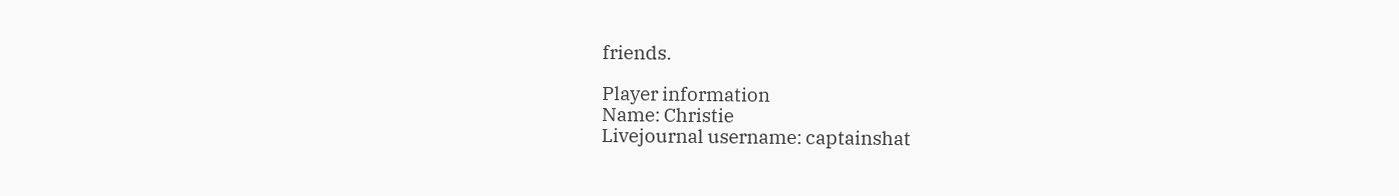friends.

Player information
Name: Christie
Livejournal username: captainshat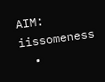AIM: iissomeness
  •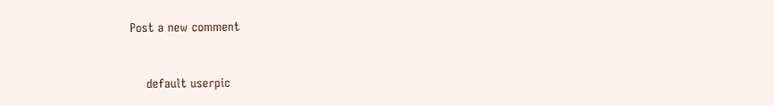Post a new comment


    default userpic